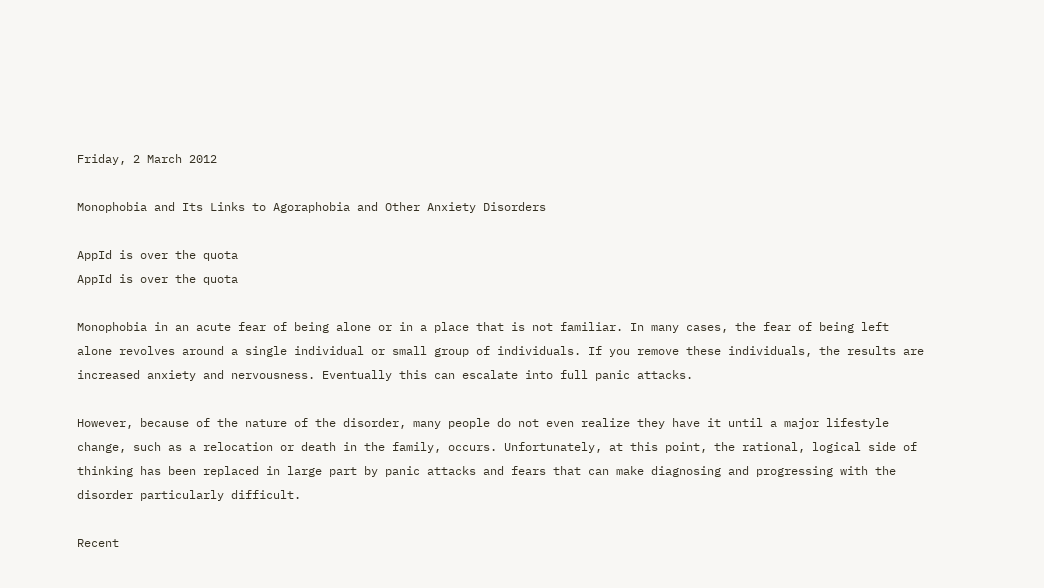Friday, 2 March 2012

Monophobia and Its Links to Agoraphobia and Other Anxiety Disorders

AppId is over the quota
AppId is over the quota

Monophobia in an acute fear of being alone or in a place that is not familiar. In many cases, the fear of being left alone revolves around a single individual or small group of individuals. If you remove these individuals, the results are increased anxiety and nervousness. Eventually this can escalate into full panic attacks.

However, because of the nature of the disorder, many people do not even realize they have it until a major lifestyle change, such as a relocation or death in the family, occurs. Unfortunately, at this point, the rational, logical side of thinking has been replaced in large part by panic attacks and fears that can make diagnosing and progressing with the disorder particularly difficult.

Recent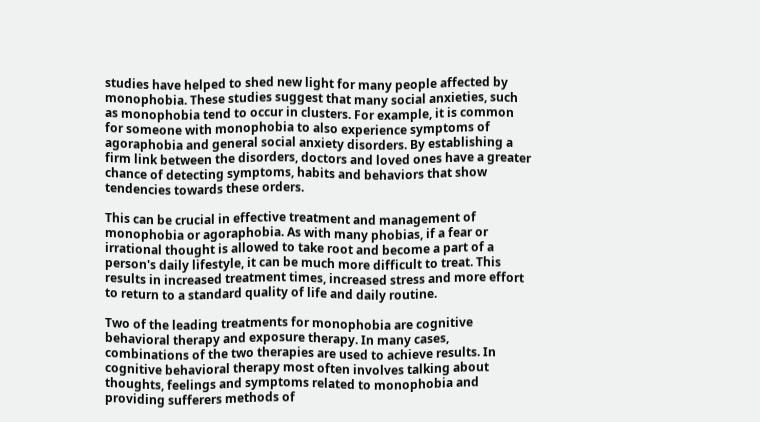studies have helped to shed new light for many people affected by monophobia. These studies suggest that many social anxieties, such as monophobia tend to occur in clusters. For example, it is common for someone with monophobia to also experience symptoms of agoraphobia and general social anxiety disorders. By establishing a firm link between the disorders, doctors and loved ones have a greater chance of detecting symptoms, habits and behaviors that show tendencies towards these orders.

This can be crucial in effective treatment and management of monophobia or agoraphobia. As with many phobias, if a fear or irrational thought is allowed to take root and become a part of a person's daily lifestyle, it can be much more difficult to treat. This results in increased treatment times, increased stress and more effort to return to a standard quality of life and daily routine.

Two of the leading treatments for monophobia are cognitive behavioral therapy and exposure therapy. In many cases, combinations of the two therapies are used to achieve results. In cognitive behavioral therapy most often involves talking about thoughts, feelings and symptoms related to monophobia and providing sufferers methods of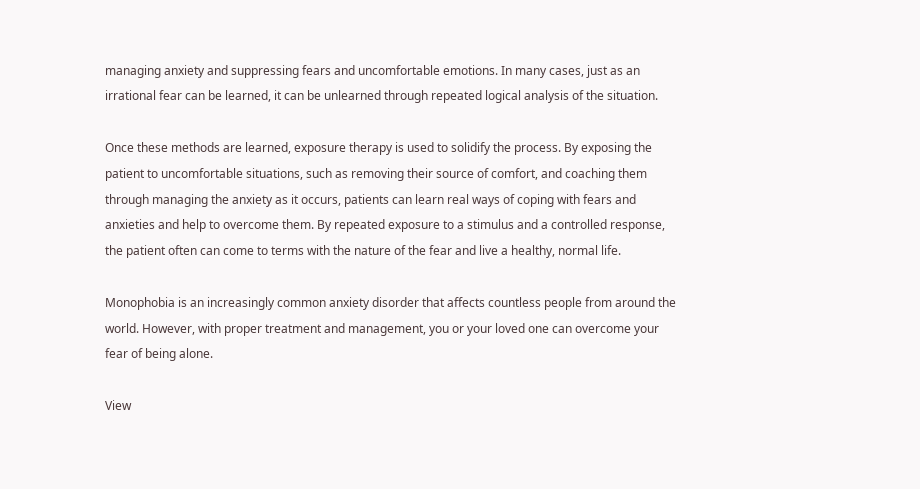managing anxiety and suppressing fears and uncomfortable emotions. In many cases, just as an irrational fear can be learned, it can be unlearned through repeated logical analysis of the situation.

Once these methods are learned, exposure therapy is used to solidify the process. By exposing the patient to uncomfortable situations, such as removing their source of comfort, and coaching them through managing the anxiety as it occurs, patients can learn real ways of coping with fears and anxieties and help to overcome them. By repeated exposure to a stimulus and a controlled response, the patient often can come to terms with the nature of the fear and live a healthy, normal life.

Monophobia is an increasingly common anxiety disorder that affects countless people from around the world. However, with proper treatment and management, you or your loved one can overcome your fear of being alone.

View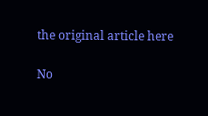the original article here

No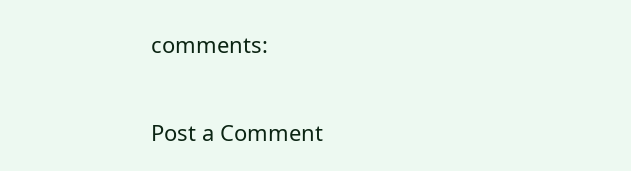comments:

Post a Comment